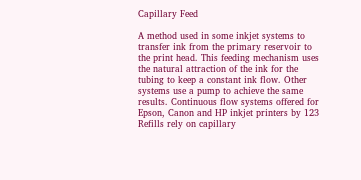Capillary Feed

A method used in some inkjet systems to transfer ink from the primary reservoir to the print head. This feeding mechanism uses the natural attraction of the ink for the tubing to keep a constant ink flow. Other systems use a pump to achieve the same results. Continuous flow systems offered for Epson, Canon and HP inkjet printers by 123 Refills rely on capillary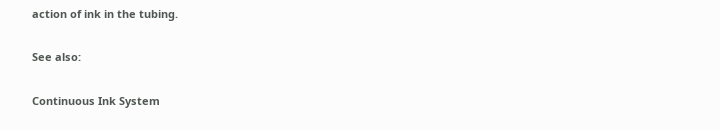action of ink in the tubing.

See also:

Continuous Ink System